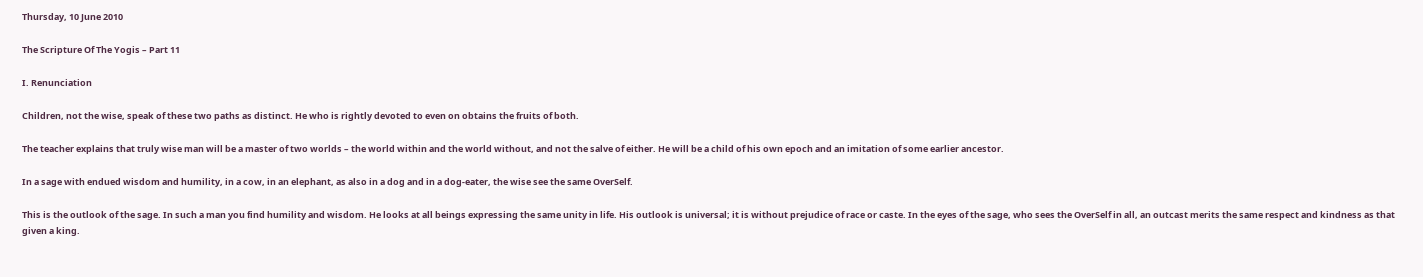Thursday, 10 June 2010

The Scripture Of The Yogis – Part 11

I. Renunciation

Children, not the wise, speak of these two paths as distinct. He who is rightly devoted to even on obtains the fruits of both.

The teacher explains that truly wise man will be a master of two worlds – the world within and the world without, and not the salve of either. He will be a child of his own epoch and an imitation of some earlier ancestor.

In a sage with endued wisdom and humility, in a cow, in an elephant, as also in a dog and in a dog-eater, the wise see the same OverSelf.

This is the outlook of the sage. In such a man you find humility and wisdom. He looks at all beings expressing the same unity in life. His outlook is universal; it is without prejudice of race or caste. In the eyes of the sage, who sees the OverSelf in all, an outcast merits the same respect and kindness as that given a king.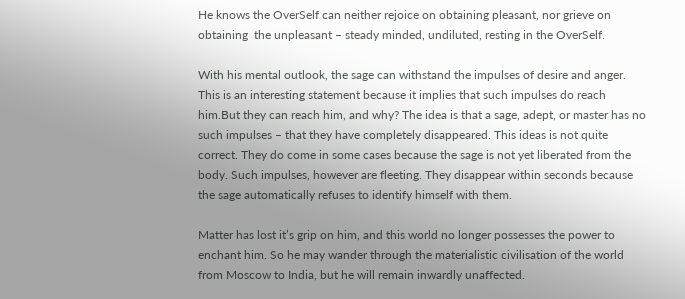He knows the OverSelf can neither rejoice on obtaining pleasant, nor grieve on obtaining  the unpleasant – steady minded, undiluted, resting in the OverSelf.

With his mental outlook, the sage can withstand the impulses of desire and anger. This is an interesting statement because it implies that such impulses do reach him.But they can reach him, and why? The idea is that a sage, adept, or master has no such impulses – that they have completely disappeared. This ideas is not quite correct. They do come in some cases because the sage is not yet liberated from the body. Such impulses, however are fleeting. They disappear within seconds because the sage automatically refuses to identify himself with them.

Matter has lost it’s grip on him, and this world no longer possesses the power to enchant him. So he may wander through the materialistic civilisation of the world from Moscow to India, but he will remain inwardly unaffected.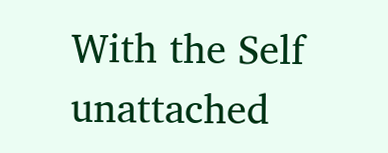With the Self unattached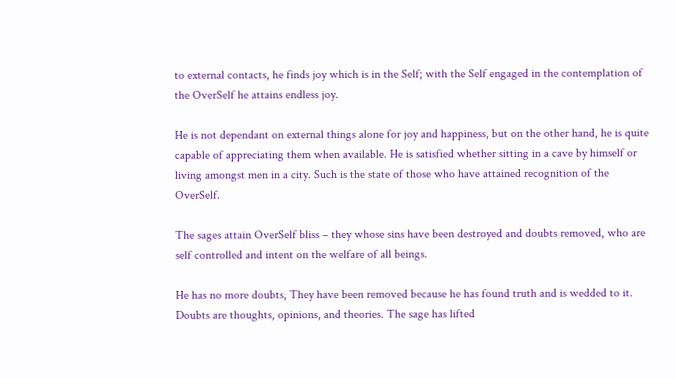to external contacts, he finds joy which is in the Self; with the Self engaged in the contemplation of the OverSelf he attains endless joy.

He is not dependant on external things alone for joy and happiness, but on the other hand, he is quite capable of appreciating them when available. He is satisfied whether sitting in a cave by himself or living amongst men in a city. Such is the state of those who have attained recognition of the OverSelf.

The sages attain OverSelf bliss – they whose sins have been destroyed and doubts removed, who are self controlled and intent on the welfare of all beings.

He has no more doubts, They have been removed because he has found truth and is wedded to it. Doubts are thoughts, opinions, and theories. The sage has lifted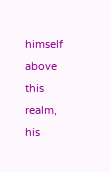himself above this realm, his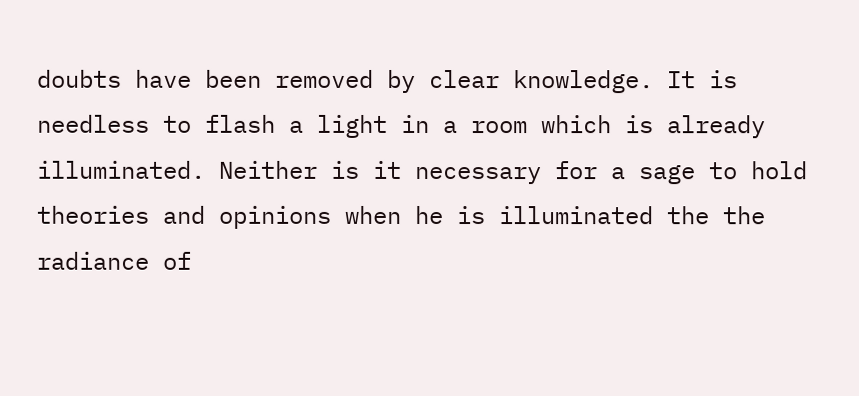doubts have been removed by clear knowledge. It is needless to flash a light in a room which is already illuminated. Neither is it necessary for a sage to hold theories and opinions when he is illuminated the the radiance of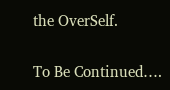the OverSelf.

To Be Continued….